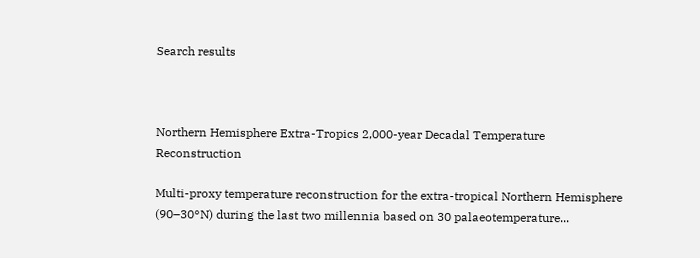Search results



Northern Hemisphere Extra-Tropics 2,000-year Decadal Temperature Reconstruction

Multi-proxy temperature reconstruction for the extra-tropical Northern Hemisphere (90–30°N) during the last two millennia based on 30 palaeotemperature...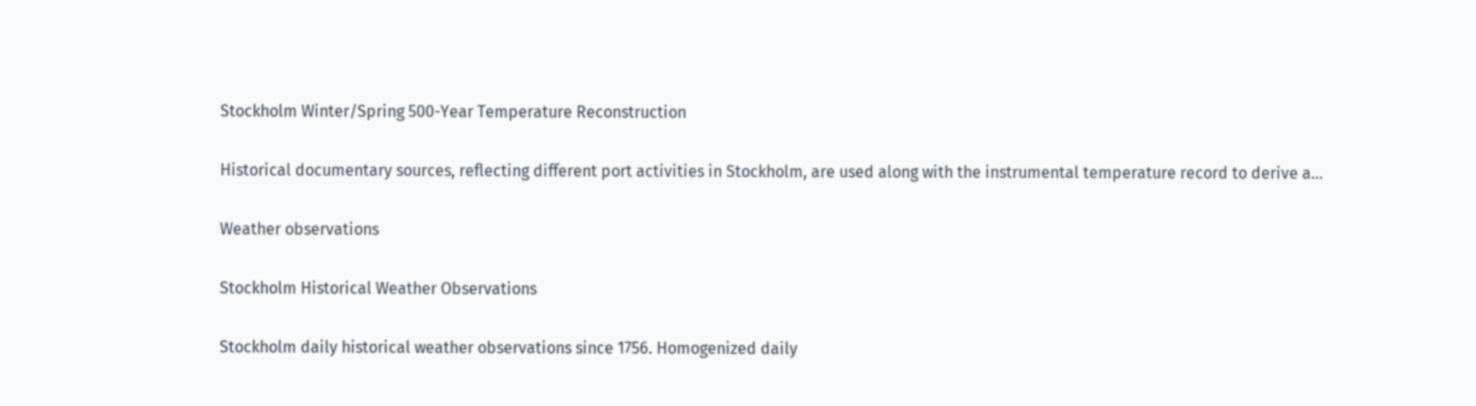Stockholm Winter/Spring 500-Year Temperature Reconstruction

Historical documentary sources, reflecting different port activities in Stockholm, are used along with the instrumental temperature record to derive a...

Weather observations

Stockholm Historical Weather Observations

Stockholm daily historical weather observations since 1756. Homogenized daily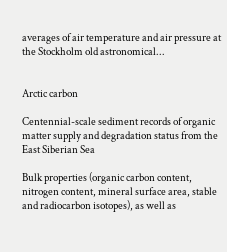averages of air temperature and air pressure at the Stockholm old astronomical...


Arctic carbon

Centennial-scale sediment records of organic matter supply and degradation status from the East Siberian Sea

Bulk properties (organic carbon content, nitrogen content, mineral surface area, stable and radiocarbon isotopes), as well as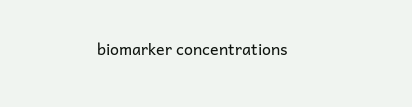biomarker concentrations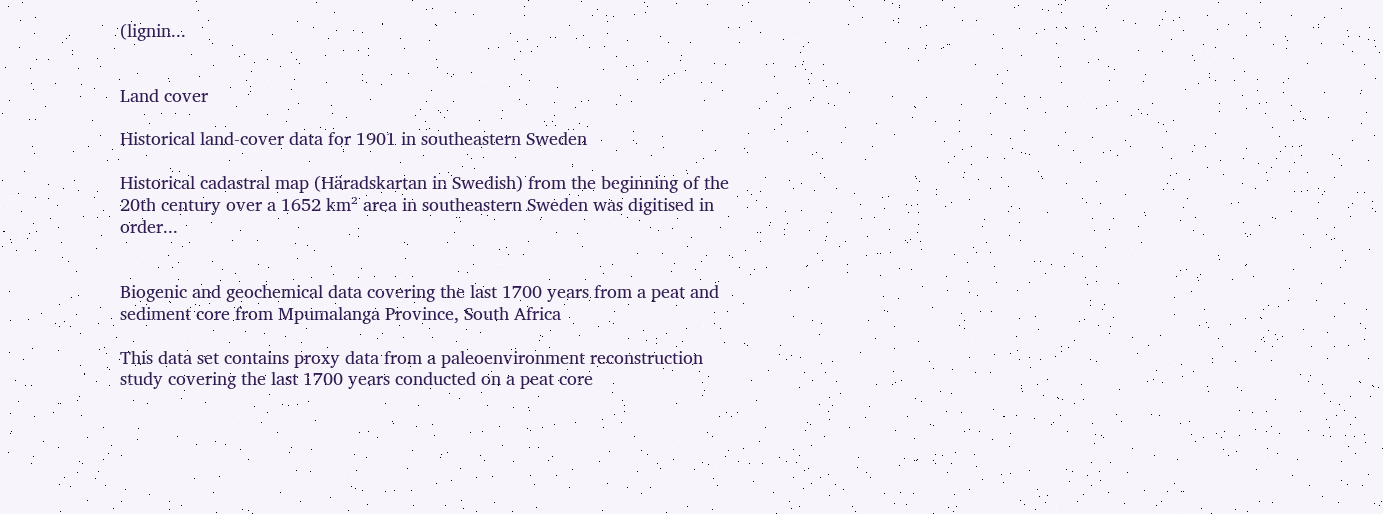(lignin...


Land cover

Historical land-cover data for 1901 in southeastern Sweden

Historical cadastral map (Häradskartan in Swedish) from the beginning of the 20th century over a 1652 km² area in southeastern Sweden was digitised in order...


Biogenic and geochemical data covering the last 1700 years from a peat and sediment core from Mpumalanga Province, South Africa

This data set contains proxy data from a paleoenvironment reconstruction study covering the last 1700 years conducted on a peat core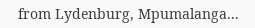from Lydenburg, Mpumalanga...